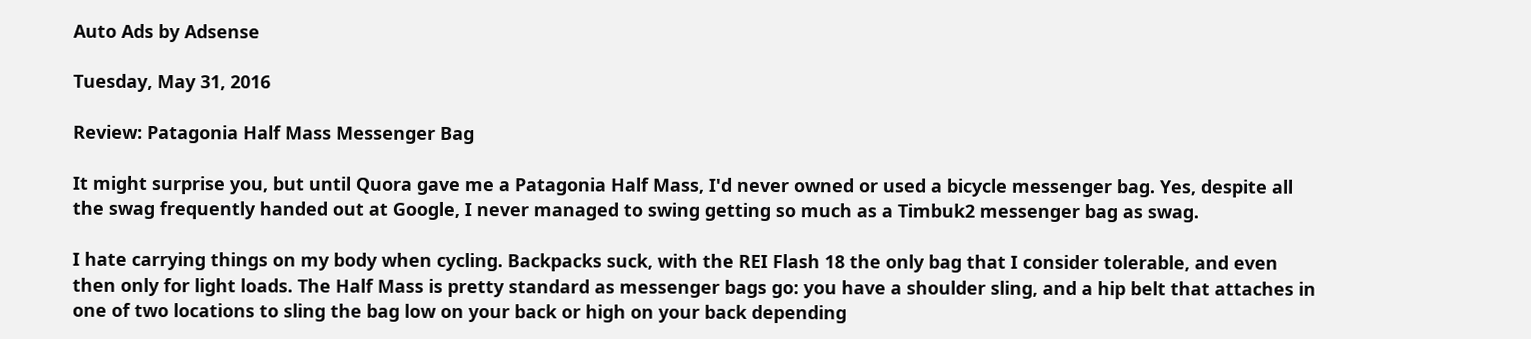Auto Ads by Adsense

Tuesday, May 31, 2016

Review: Patagonia Half Mass Messenger Bag

It might surprise you, but until Quora gave me a Patagonia Half Mass, I'd never owned or used a bicycle messenger bag. Yes, despite all the swag frequently handed out at Google, I never managed to swing getting so much as a Timbuk2 messenger bag as swag.

I hate carrying things on my body when cycling. Backpacks suck, with the REI Flash 18 the only bag that I consider tolerable, and even then only for light loads. The Half Mass is pretty standard as messenger bags go: you have a shoulder sling, and a hip belt that attaches in one of two locations to sling the bag low on your back or high on your back depending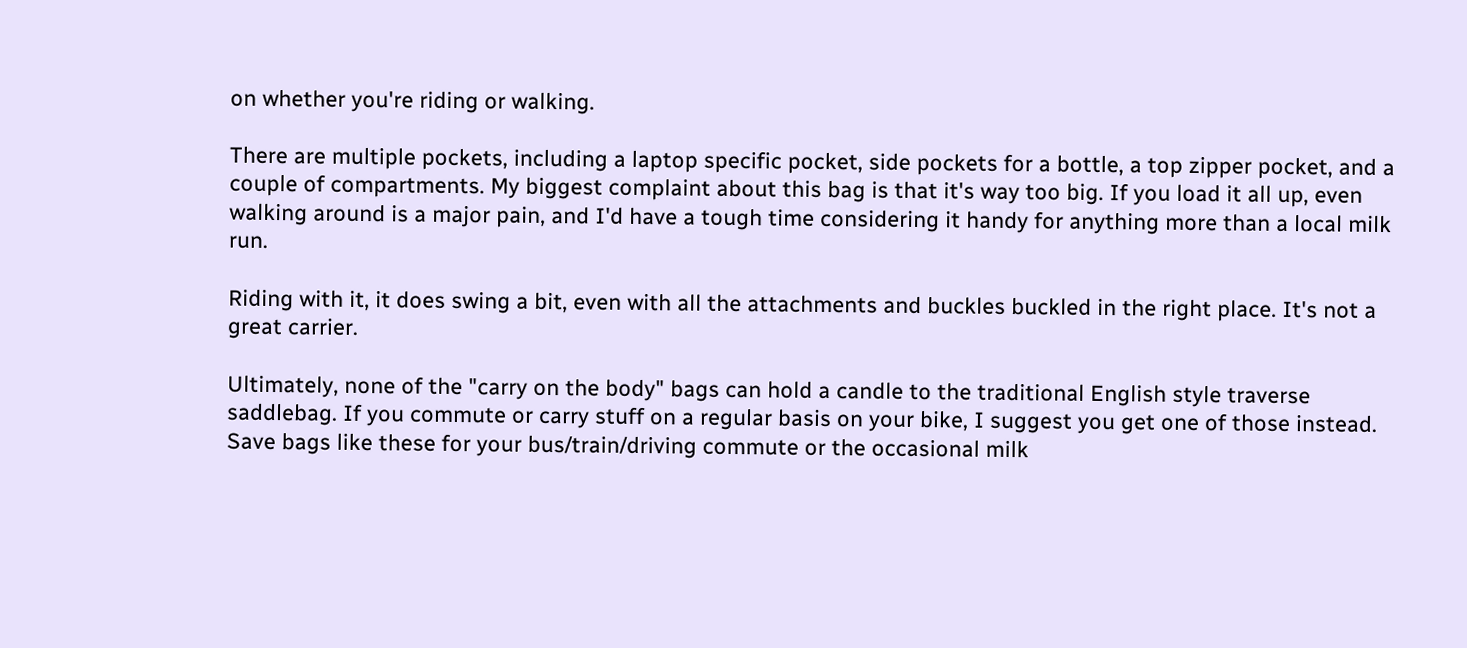on whether you're riding or walking.

There are multiple pockets, including a laptop specific pocket, side pockets for a bottle, a top zipper pocket, and a couple of compartments. My biggest complaint about this bag is that it's way too big. If you load it all up, even walking around is a major pain, and I'd have a tough time considering it handy for anything more than a local milk run.

Riding with it, it does swing a bit, even with all the attachments and buckles buckled in the right place. It's not a great carrier.

Ultimately, none of the "carry on the body" bags can hold a candle to the traditional English style traverse saddlebag. If you commute or carry stuff on a regular basis on your bike, I suggest you get one of those instead. Save bags like these for your bus/train/driving commute or the occasional milk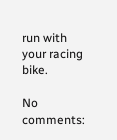run with your racing bike.

No comments: